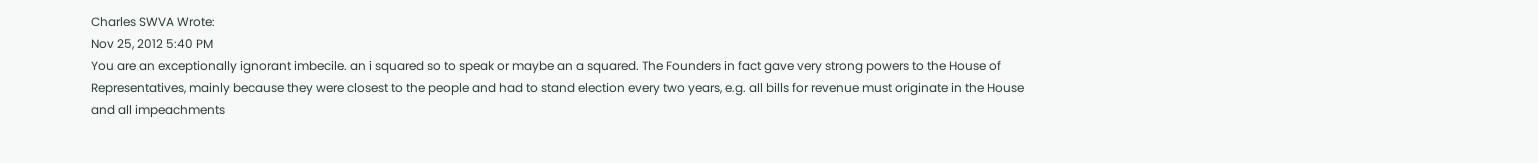Charles SWVA Wrote:
Nov 25, 2012 5:40 PM
You are an exceptionally ignorant imbecile. an i squared so to speak or maybe an a squared. The Founders in fact gave very strong powers to the House of Representatives, mainly because they were closest to the people and had to stand election every two years, e.g. all bills for revenue must originate in the House and all impeachments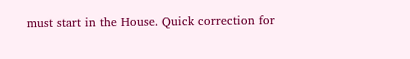must start in the House. Quick correction for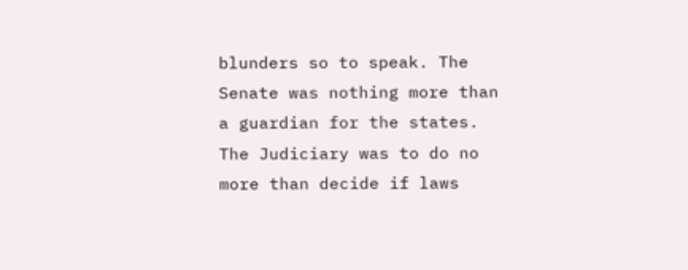blunders so to speak. The Senate was nothing more than a guardian for the states. The Judiciary was to do no more than decide if laws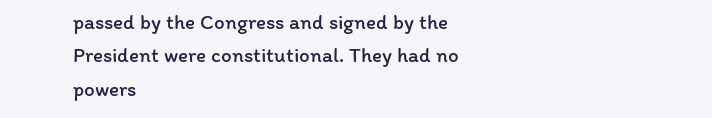passed by the Congress and signed by the President were constitutional. They had no powers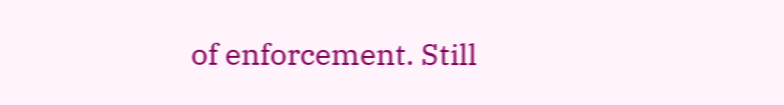of enforcement. Still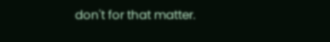don't for that matter.